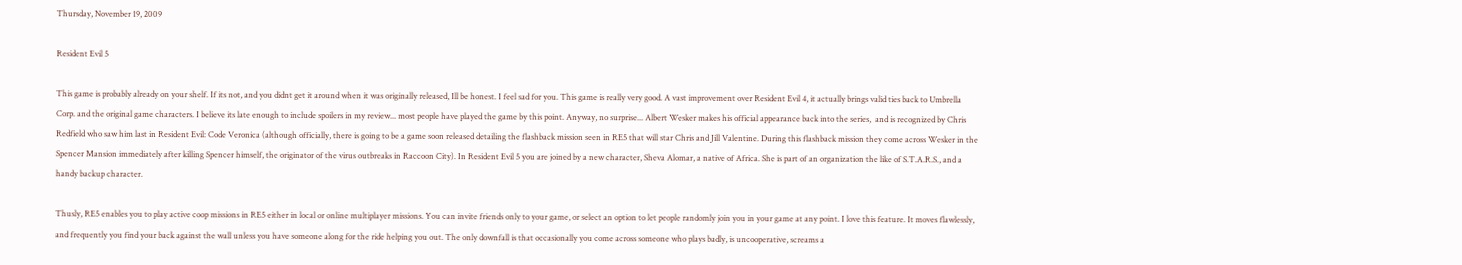Thursday, November 19, 2009

Resident Evil 5

This game is probably already on your shelf. If its not, and you didnt get it around when it was originally released, Ill be honest. I feel sad for you. This game is really very good. A vast improvement over Resident Evil 4, it actually brings valid ties back to Umbrella Corp. and the original game characters. I believe its late enough to include spoilers in my review... most people have played the game by this point. Anyway, no surprise... Albert Wesker makes his official appearance back into the series,  and is recognized by Chris Redfield who saw him last in Resident Evil: Code Veronica (although officially, there is going to be a game soon released detailing the flashback mission seen in RE5 that will star Chris and Jill Valentine. During this flashback mission they come across Wesker in the Spencer Mansion immediately after killing Spencer himself, the originator of the virus outbreaks in Raccoon City). In Resident Evil 5 you are joined by a new character, Sheva Alomar, a native of Africa. She is part of an organization the like of S.T.A.R.S., and a handy backup character.

Thusly, RE5 enables you to play active coop missions in RE5 either in local or online multiplayer missions. You can invite friends only to your game, or select an option to let people randomly join you in your game at any point. I love this feature. It moves flawlessly, and frequently you find your back against the wall unless you have someone along for the ride helping you out. The only downfall is that occasionally you come across someone who plays badly, is uncooperative, screams a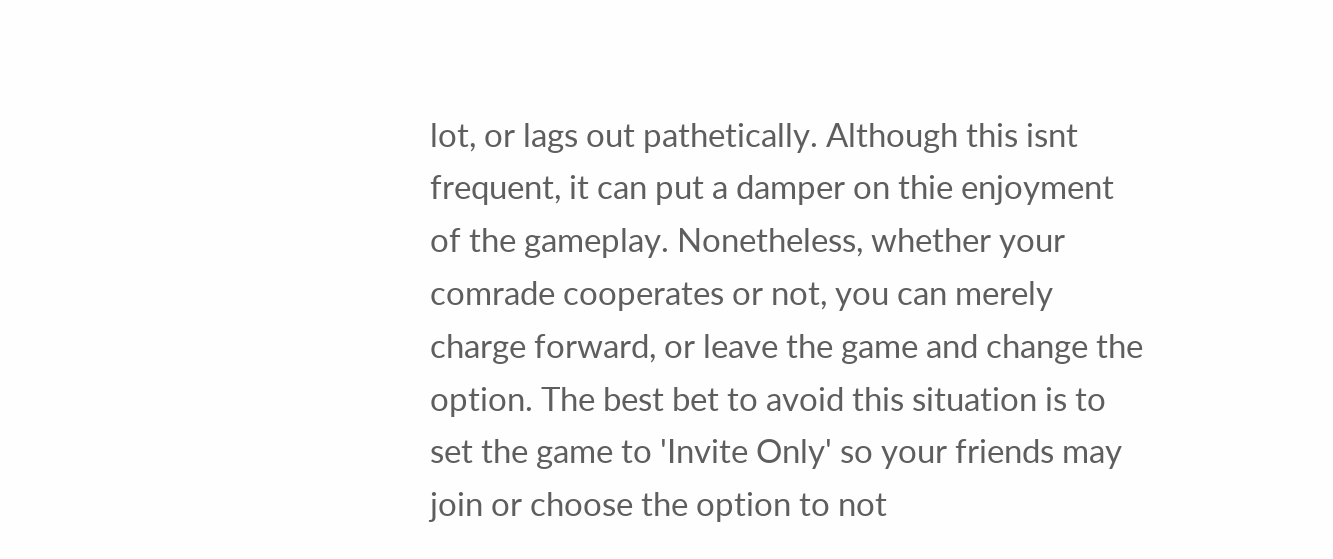lot, or lags out pathetically. Although this isnt frequent, it can put a damper on thie enjoyment of the gameplay. Nonetheless, whether your comrade cooperates or not, you can merely charge forward, or leave the game and change the option. The best bet to avoid this situation is to set the game to 'Invite Only' so your friends may join or choose the option to not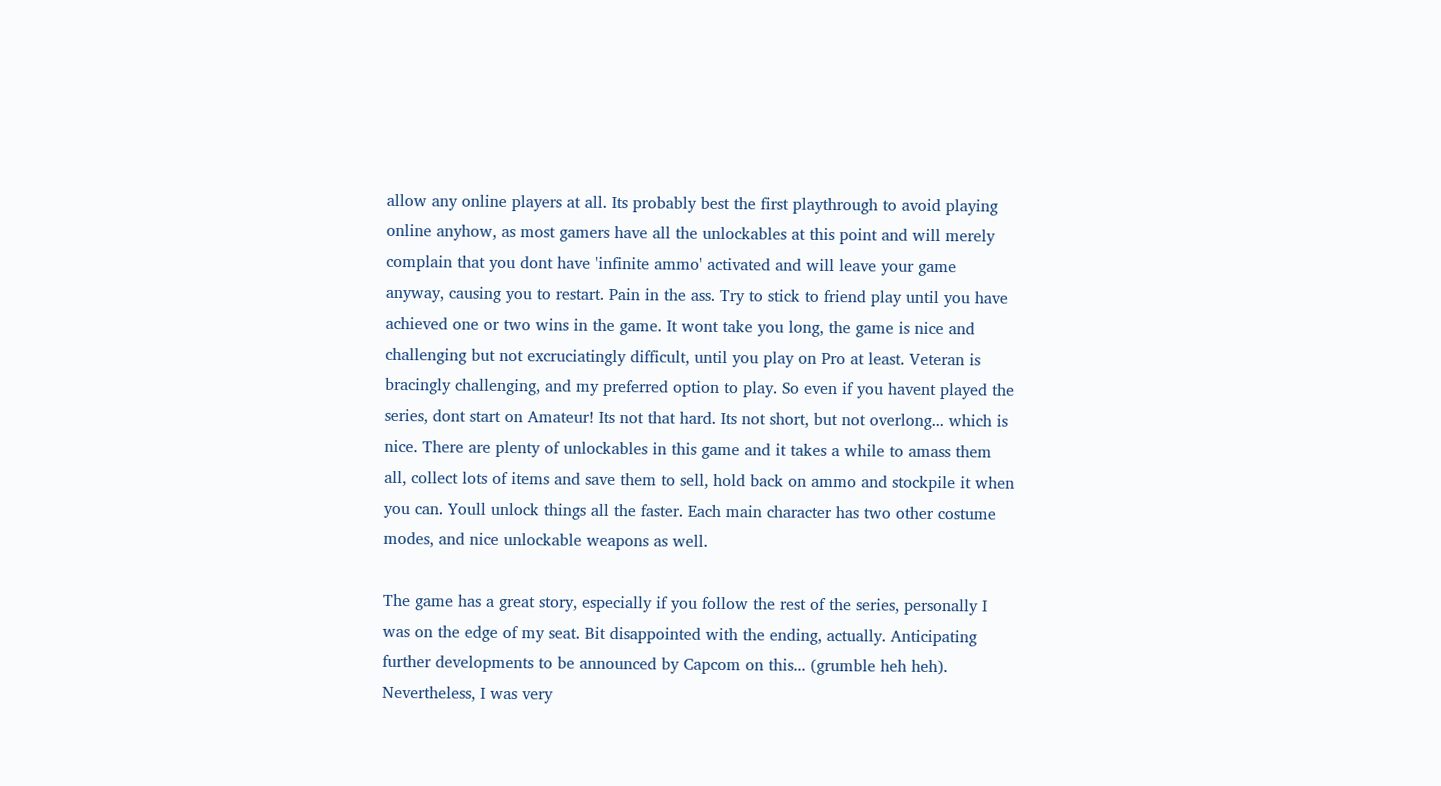allow any online players at all. Its probably best the first playthrough to avoid playing online anyhow, as most gamers have all the unlockables at this point and will merely complain that you dont have 'infinite ammo' activated and will leave your game anyway, causing you to restart. Pain in the ass. Try to stick to friend play until you have achieved one or two wins in the game. It wont take you long, the game is nice and challenging but not excruciatingly difficult, until you play on Pro at least. Veteran is bracingly challenging, and my preferred option to play. So even if you havent played the series, dont start on Amateur! Its not that hard. Its not short, but not overlong... which is nice. There are plenty of unlockables in this game and it takes a while to amass them all, collect lots of items and save them to sell, hold back on ammo and stockpile it when you can. Youll unlock things all the faster. Each main character has two other costume modes, and nice unlockable weapons as well.

The game has a great story, especially if you follow the rest of the series, personally I was on the edge of my seat. Bit disappointed with the ending, actually. Anticipating further developments to be announced by Capcom on this... (grumble heh heh). Nevertheless, I was very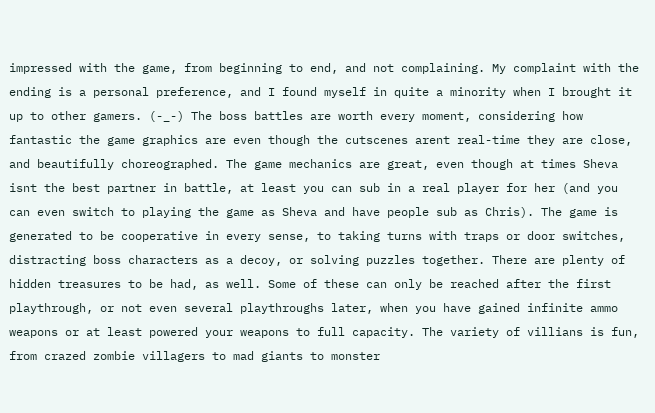impressed with the game, from beginning to end, and not complaining. My complaint with the ending is a personal preference, and I found myself in quite a minority when I brought it up to other gamers. (-_-) The boss battles are worth every moment, considering how fantastic the game graphics are even though the cutscenes arent real-time they are close, and beautifully choreographed. The game mechanics are great, even though at times Sheva isnt the best partner in battle, at least you can sub in a real player for her (and you can even switch to playing the game as Sheva and have people sub as Chris). The game is generated to be cooperative in every sense, to taking turns with traps or door switches, distracting boss characters as a decoy, or solving puzzles together. There are plenty of hidden treasures to be had, as well. Some of these can only be reached after the first playthrough, or not even several playthroughs later, when you have gained infinite ammo weapons or at least powered your weapons to full capacity. The variety of villians is fun, from crazed zombie villagers to mad giants to monster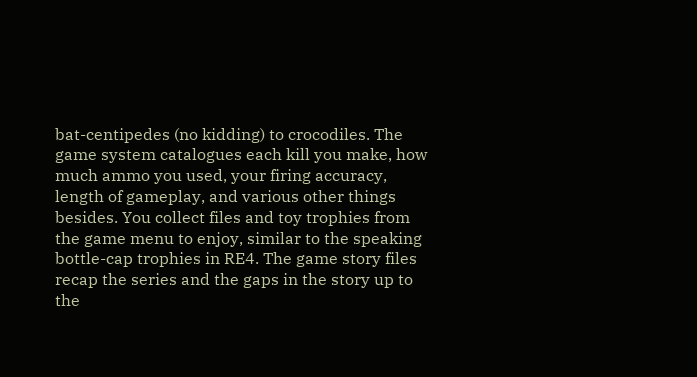bat-centipedes (no kidding) to crocodiles. The game system catalogues each kill you make, how much ammo you used, your firing accuracy, length of gameplay, and various other things besides. You collect files and toy trophies from the game menu to enjoy, similar to the speaking bottle-cap trophies in RE4. The game story files recap the series and the gaps in the story up to the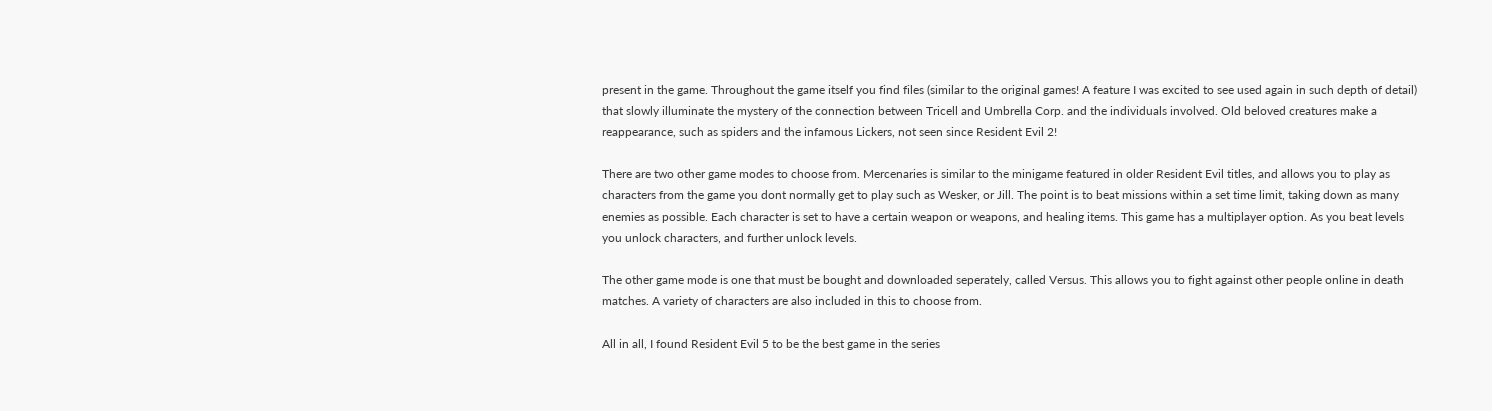present in the game. Throughout the game itself you find files (similar to the original games! A feature I was excited to see used again in such depth of detail) that slowly illuminate the mystery of the connection between Tricell and Umbrella Corp. and the individuals involved. Old beloved creatures make a reappearance, such as spiders and the infamous Lickers, not seen since Resident Evil 2!

There are two other game modes to choose from. Mercenaries is similar to the minigame featured in older Resident Evil titles, and allows you to play as characters from the game you dont normally get to play such as Wesker, or Jill. The point is to beat missions within a set time limit, taking down as many enemies as possible. Each character is set to have a certain weapon or weapons, and healing items. This game has a multiplayer option. As you beat levels you unlock characters, and further unlock levels.

The other game mode is one that must be bought and downloaded seperately, called Versus. This allows you to fight against other people online in death matches. A variety of characters are also included in this to choose from.

All in all, I found Resident Evil 5 to be the best game in the series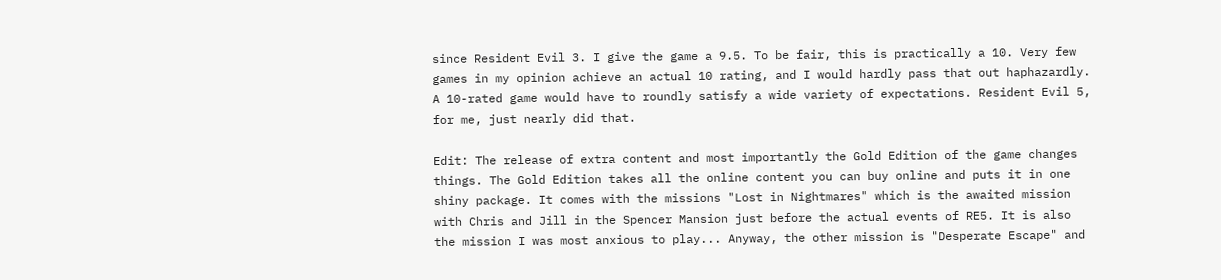since Resident Evil 3. I give the game a 9.5. To be fair, this is practically a 10. Very few games in my opinion achieve an actual 10 rating, and I would hardly pass that out haphazardly. A 10-rated game would have to roundly satisfy a wide variety of expectations. Resident Evil 5, for me, just nearly did that.

Edit: The release of extra content and most importantly the Gold Edition of the game changes things. The Gold Edition takes all the online content you can buy online and puts it in one shiny package. It comes with the missions "Lost in Nightmares" which is the awaited mission with Chris and Jill in the Spencer Mansion just before the actual events of RE5. It is also the mission I was most anxious to play... Anyway, the other mission is "Desperate Escape" and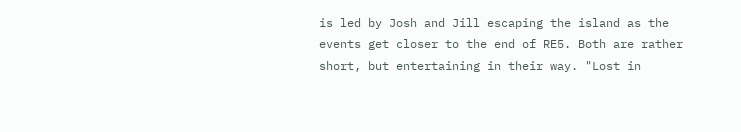is led by Josh and Jill escaping the island as the events get closer to the end of RE5. Both are rather short, but entertaining in their way. "Lost in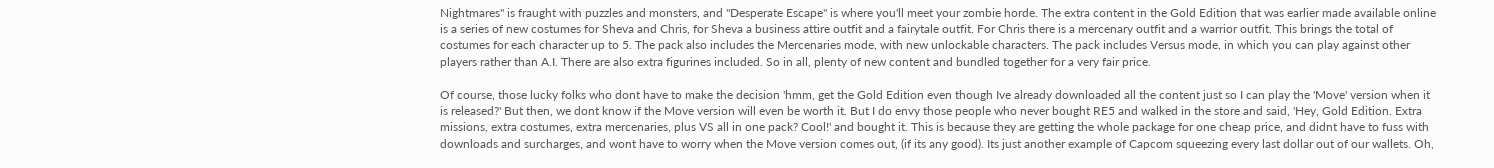Nightmares" is fraught with puzzles and monsters, and "Desperate Escape" is where you'll meet your zombie horde. The extra content in the Gold Edition that was earlier made available online is a series of new costumes for Sheva and Chris, for Sheva a business attire outfit and a fairytale outfit. For Chris there is a mercenary outfit and a warrior outfit. This brings the total of costumes for each character up to 5. The pack also includes the Mercenaries mode, with new unlockable characters. The pack includes Versus mode, in which you can play against other players rather than A.I. There are also extra figurines included. So in all, plenty of new content and bundled together for a very fair price.

Of course, those lucky folks who dont have to make the decision 'hmm, get the Gold Edition even though Ive already downloaded all the content just so I can play the 'Move' version when it is released?' But then, we dont know if the Move version will even be worth it. But I do envy those people who never bought RE5 and walked in the store and said, 'Hey, Gold Edition. Extra missions, extra costumes, extra mercenaries, plus VS all in one pack? Cool!' and bought it. This is because they are getting the whole package for one cheap price, and didnt have to fuss with downloads and surcharges, and wont have to worry when the Move version comes out, (if its any good). Its just another example of Capcom squeezing every last dollar out of our wallets. Oh,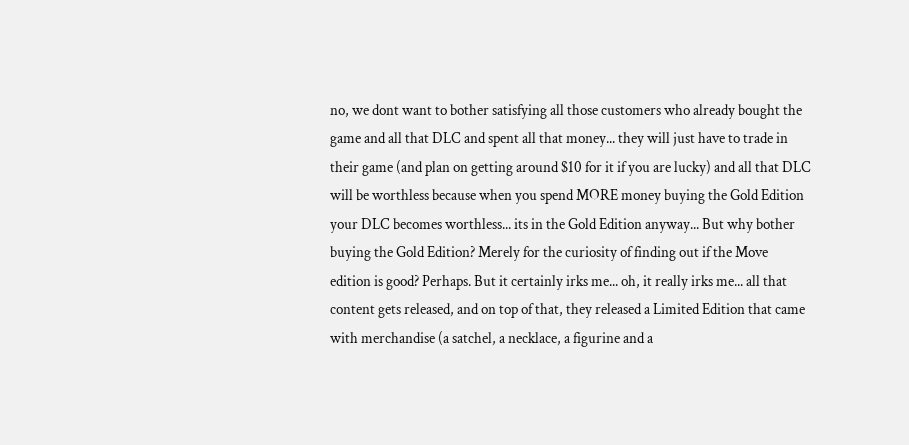no, we dont want to bother satisfying all those customers who already bought the game and all that DLC and spent all that money... they will just have to trade in their game (and plan on getting around $10 for it if you are lucky) and all that DLC will be worthless because when you spend MORE money buying the Gold Edition your DLC becomes worthless... its in the Gold Edition anyway... But why bother buying the Gold Edition? Merely for the curiosity of finding out if the Move edition is good? Perhaps. But it certainly irks me... oh, it really irks me... all that content gets released, and on top of that, they released a Limited Edition that came with merchandise (a satchel, a necklace, a figurine and a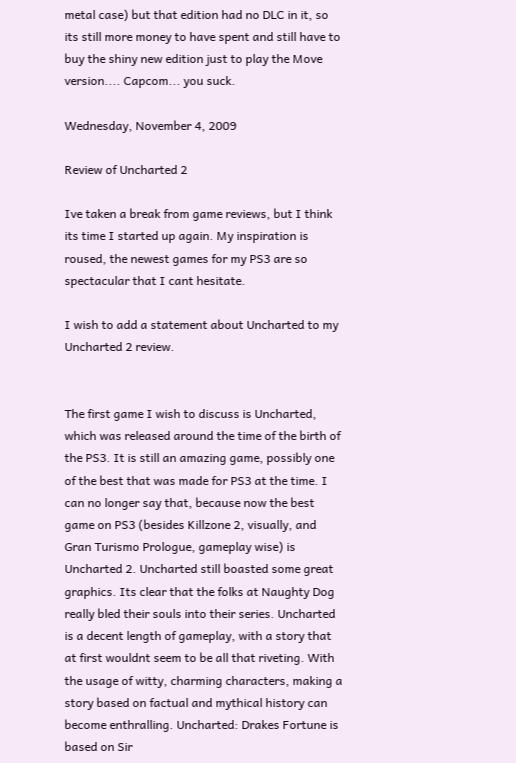metal case) but that edition had no DLC in it, so its still more money to have spent and still have to buy the shiny new edition just to play the Move version.... Capcom... you suck.

Wednesday, November 4, 2009

Review of Uncharted 2

Ive taken a break from game reviews, but I think its time I started up again. My inspiration is roused, the newest games for my PS3 are so spectacular that I cant hesitate.

I wish to add a statement about Uncharted to my Uncharted 2 review.


The first game I wish to discuss is Uncharted, which was released around the time of the birth of the PS3. It is still an amazing game, possibly one of the best that was made for PS3 at the time. I can no longer say that, because now the best game on PS3 (besides Killzone 2, visually, and Gran Turismo Prologue, gameplay wise) is Uncharted 2. Uncharted still boasted some great graphics. Its clear that the folks at Naughty Dog really bled their souls into their series. Uncharted is a decent length of gameplay, with a story that at first wouldnt seem to be all that riveting. With the usage of witty, charming characters, making a story based on factual and mythical history can become enthralling. Uncharted: Drakes Fortune is based on Sir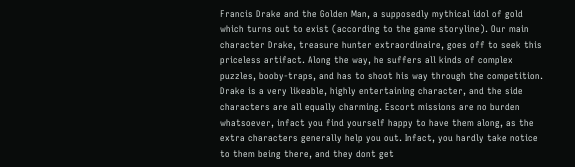Francis Drake and the Golden Man, a supposedly mythical idol of gold which turns out to exist (according to the game storyline). Our main character Drake, treasure hunter extraordinaire, goes off to seek this priceless artifact. Along the way, he suffers all kinds of complex puzzles, booby-traps, and has to shoot his way through the competition. Drake is a very likeable, highly entertaining character, and the side characters are all equally charming. Escort missions are no burden whatsoever, infact you find yourself happy to have them along, as the extra characters generally help you out. Infact, you hardly take notice to them being there, and they dont get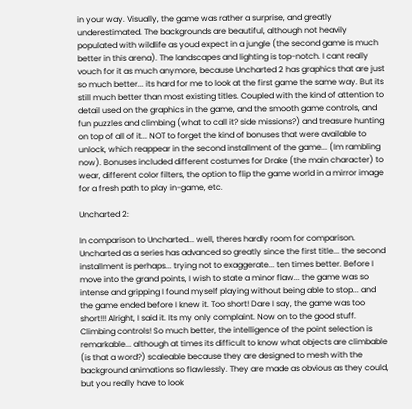in your way. Visually, the game was rather a surprise, and greatly underestimated. The backgrounds are beautiful, although not heavily populated with wildlife as youd expect in a jungle (the second game is much better in this arena). The landscapes and lighting is top-notch. I cant really vouch for it as much anymore, because Uncharted 2 has graphics that are just so much better... its hard for me to look at the first game the same way. But its still much better than most existing titles. Coupled with the kind of attention to detail used on the graphics in the game, and the smooth game controls, and fun puzzles and climbing (what to call it? side missions?) and treasure hunting on top of all of it... NOT to forget the kind of bonuses that were available to unlock, which reappear in the second installment of the game... (Im rambling now). Bonuses included different costumes for Drake (the main character) to wear, different color filters, the option to flip the game world in a mirror image for a fresh path to play in-game, etc.

Uncharted 2:

In comparison to Uncharted... well, theres hardly room for comparison. Uncharted as a series has advanced so greatly since the first title... the second installment is perhaps... trying not to exaggerate... ten times better. Before I move into the grand points, I wish to state a minor flaw... the game was so intense and gripping I found myself playing without being able to stop... and the game ended before I knew it. Too short! Dare I say, the game was too short!!! Alright, I said it. Its my only complaint. Now on to the good stuff. Climbing controls! So much better, the intelligence of the point selection is remarkable... although at times its difficult to know what objects are climbable (is that a word?) scaleable because they are designed to mesh with the background animations so flawlessly. They are made as obvious as they could, but you really have to look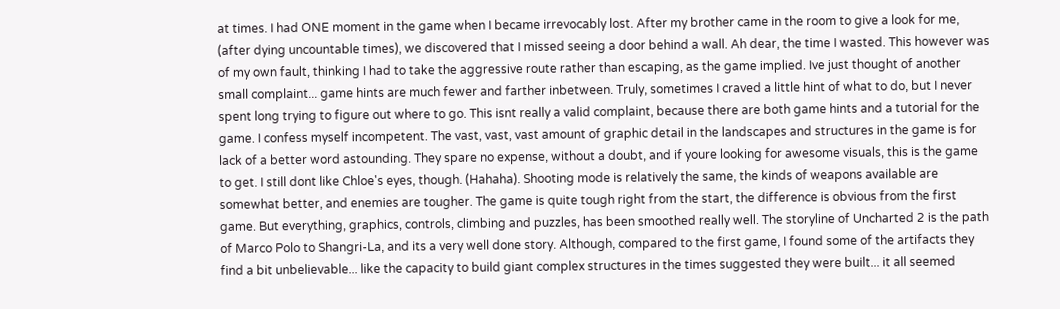at times. I had ONE moment in the game when I became irrevocably lost. After my brother came in the room to give a look for me, (after dying uncountable times), we discovered that I missed seeing a door behind a wall. Ah dear, the time I wasted. This however was of my own fault, thinking I had to take the aggressive route rather than escaping, as the game implied. Ive just thought of another small complaint... game hints are much fewer and farther inbetween. Truly, sometimes I craved a little hint of what to do, but I never spent long trying to figure out where to go. This isnt really a valid complaint, because there are both game hints and a tutorial for the game. I confess myself incompetent. The vast, vast, vast amount of graphic detail in the landscapes and structures in the game is for lack of a better word astounding. They spare no expense, without a doubt, and if youre looking for awesome visuals, this is the game to get. I still dont like Chloe's eyes, though. (Hahaha). Shooting mode is relatively the same, the kinds of weapons available are somewhat better, and enemies are tougher. The game is quite tough right from the start, the difference is obvious from the first game. But everything, graphics, controls, climbing and puzzles, has been smoothed really well. The storyline of Uncharted 2 is the path of Marco Polo to Shangri-La, and its a very well done story. Although, compared to the first game, I found some of the artifacts they find a bit unbelievable... like the capacity to build giant complex structures in the times suggested they were built... it all seemed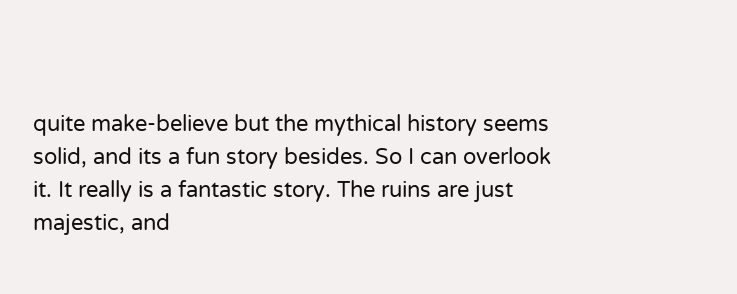quite make-believe but the mythical history seems solid, and its a fun story besides. So I can overlook it. It really is a fantastic story. The ruins are just majestic, and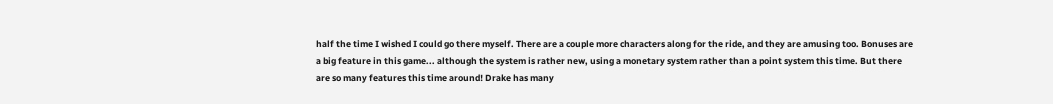half the time I wished I could go there myself. There are a couple more characters along for the ride, and they are amusing too. Bonuses are a big feature in this game... although the system is rather new, using a monetary system rather than a point system this time. But there are so many features this time around! Drake has many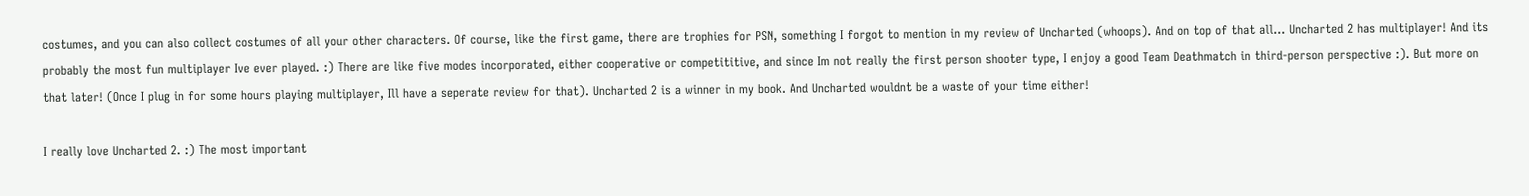costumes, and you can also collect costumes of all your other characters. Of course, like the first game, there are trophies for PSN, something I forgot to mention in my review of Uncharted (whoops). And on top of that all... Uncharted 2 has multiplayer! And its probably the most fun multiplayer Ive ever played. :) There are like five modes incorporated, either cooperative or competititive, and since Im not really the first person shooter type, I enjoy a good Team Deathmatch in third-person perspective :). But more on that later! (Once I plug in for some hours playing multiplayer, Ill have a seperate review for that). Uncharted 2 is a winner in my book. And Uncharted wouldnt be a waste of your time either!

I really love Uncharted 2. :) The most important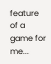feature of a game for me...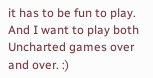it has to be fun to play. And I want to play both Uncharted games over and over. :)